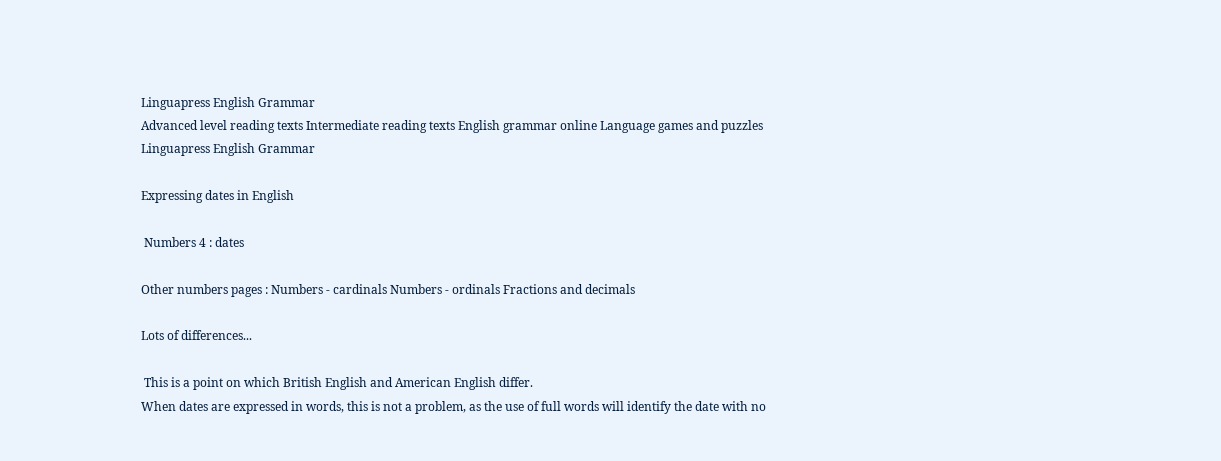Linguapress English Grammar
Advanced level reading texts Intermediate reading texts English grammar online Language games and puzzles
Linguapress English Grammar

Expressing dates in English

 Numbers 4 : dates

Other numbers pages : Numbers - cardinals Numbers - ordinals Fractions and decimals

Lots of differences...

 This is a point on which British English and American English differ.
When dates are expressed in words, this is not a problem, as the use of full words will identify the date with no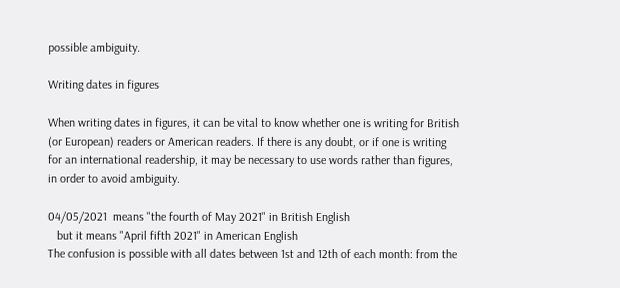possible ambiguity.

Writing dates in figures

When writing dates in figures, it can be vital to know whether one is writing for British (or European) readers or American readers. If there is any doubt, or if one is writing for an international readership, it may be necessary to use words rather than figures, in order to avoid ambiguity.

04/05/2021  means "the fourth of May 2021" in British English
   but it means "April fifth 2021" in American English
The confusion is possible with all dates between 1st and 12th of each month: from the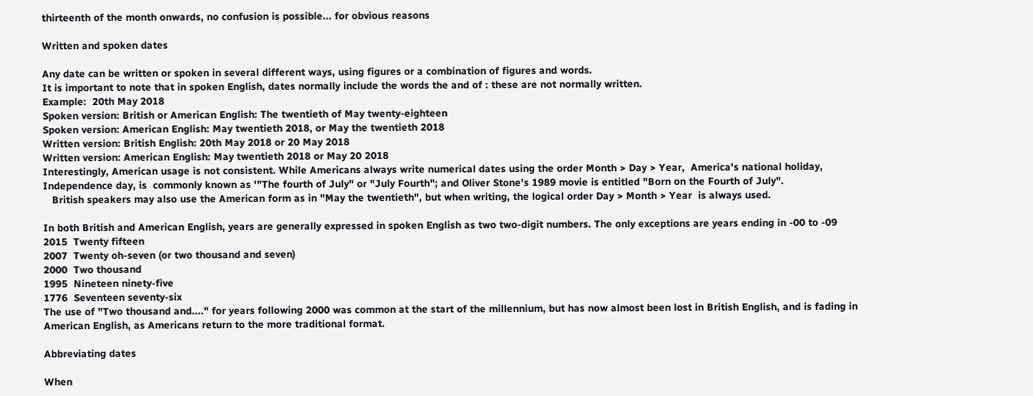thirteenth of the month onwards, no confusion is possible... for obvious reasons

Written and spoken dates

Any date can be written or spoken in several different ways, using figures or a combination of figures and words.
It is important to note that in spoken English, dates normally include the words the and of : these are not normally written.
Example:  20th May 2018
Spoken version: British or American English: The twentieth of May twenty-eighteen
Spoken version: American English: May twentieth 2018, or May the twentieth 2018
Written version: British English: 20th May 2018 or 20 May 2018
Written version: American English: May twentieth 2018 or May 20 2018
Interestingly, American usage is not consistent. While Americans always write numerical dates using the order Month > Day > Year,  America's national holiday, Independence day, is  commonly known as '"The fourth of July" or "July Fourth"; and Oliver Stone's 1989 movie is entitled "Born on the Fourth of July".
   British speakers may also use the American form as in "May the twentieth", but when writing, the logical order Day > Month > Year  is always used.

In both British and American English, years are generally expressed in spoken English as two two-digit numbers. The only exceptions are years ending in -00 to -09
2015  Twenty fifteen
2007  Twenty oh-seven (or two thousand and seven)
2000  Two thousand
1995  Nineteen ninety-five
1776  Seventeen seventy-six
The use of "Two thousand and...." for years following 2000 was common at the start of the millennium, but has now almost been lost in British English, and is fading in American English, as Americans return to the more traditional format.

Abbreviating dates

When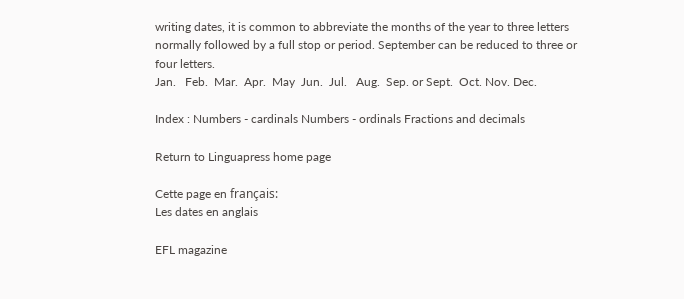writing dates, it is common to abbreviate the months of the year to three letters normally followed by a full stop or period. September can be reduced to three or four letters.
Jan.   Feb.  Mar.  Apr.  May  Jun.  Jul.   Aug.  Sep. or Sept.  Oct. Nov. Dec.

Index : Numbers - cardinals Numbers - ordinals Fractions and decimals

Return to Linguapress home page

Cette page en français:
Les dates en anglais

EFL magazine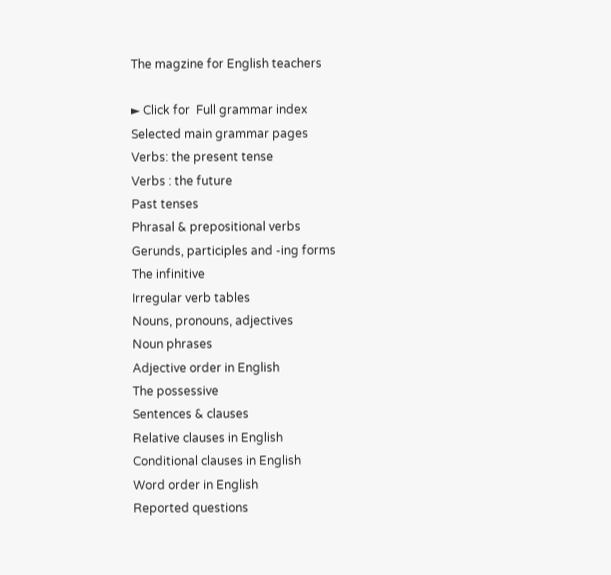The magzine for English teachers

► Click for  Full grammar index
Selected main grammar pages
Verbs: the present tense
Verbs : the future
Past tenses
Phrasal & prepositional verbs
Gerunds, participles and -ing forms
The infinitive
Irregular verb tables
Nouns, pronouns, adjectives
Noun phrases
Adjective order in English
The possessive
Sentences & clauses
Relative clauses in English
Conditional clauses in English
Word order in English
Reported questions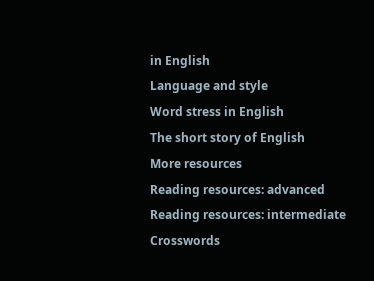in English
Language and style
Word stress in English
The short story of English
More resources
Reading resources: advanced
Reading resources: intermediate
Crosswords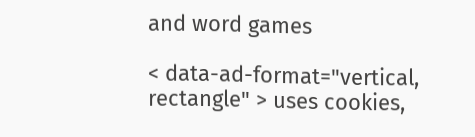and word games

< data-ad-format="vertical, rectangle" > uses cookies,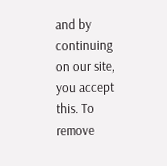and by continuing on our site, you accept this. To remove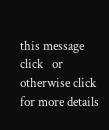this message click   or otherwise click for more details